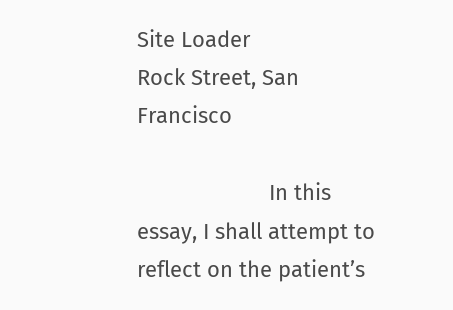Site Loader
Rock Street, San Francisco

                      In this essay, I shall attempt to reflect on the patient’s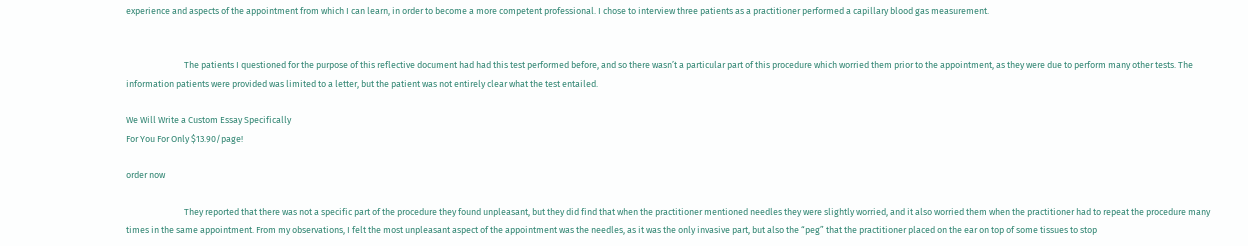experience and aspects of the appointment from which I can learn, in order to become a more competent professional. I chose to interview three patients as a practitioner performed a capillary blood gas measurement.


                             The patients I questioned for the purpose of this reflective document had had this test performed before, and so there wasn’t a particular part of this procedure which worried them prior to the appointment, as they were due to perform many other tests. The information patients were provided was limited to a letter, but the patient was not entirely clear what the test entailed.

We Will Write a Custom Essay Specifically
For You For Only $13.90/page!

order now

                             They reported that there was not a specific part of the procedure they found unpleasant, but they did find that when the practitioner mentioned needles they were slightly worried, and it also worried them when the practitioner had to repeat the procedure many times in the same appointment. From my observations, I felt the most unpleasant aspect of the appointment was the needles, as it was the only invasive part, but also the “peg” that the practitioner placed on the ear on top of some tissues to stop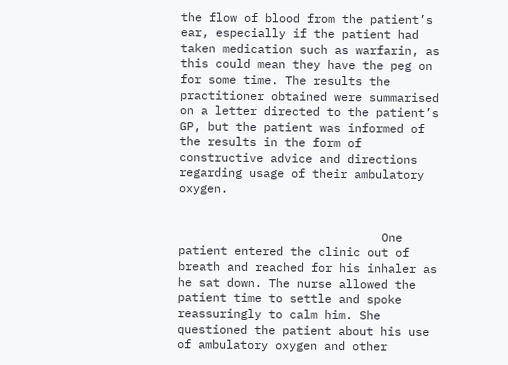the flow of blood from the patient’s ear, especially if the patient had taken medication such as warfarin, as this could mean they have the peg on for some time. The results the practitioner obtained were summarised on a letter directed to the patient’s GP, but the patient was informed of the results in the form of constructive advice and directions regarding usage of their ambulatory oxygen.


                             One patient entered the clinic out of breath and reached for his inhaler as he sat down. The nurse allowed the patient time to settle and spoke reassuringly to calm him. She questioned the patient about his use of ambulatory oxygen and other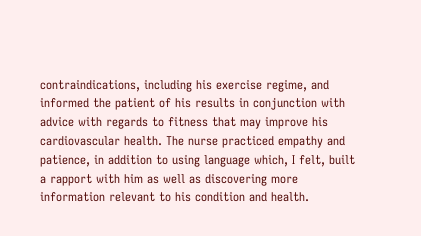contraindications, including his exercise regime, and informed the patient of his results in conjunction with advice with regards to fitness that may improve his cardiovascular health. The nurse practiced empathy and patience, in addition to using language which, I felt, built a rapport with him as well as discovering more information relevant to his condition and health.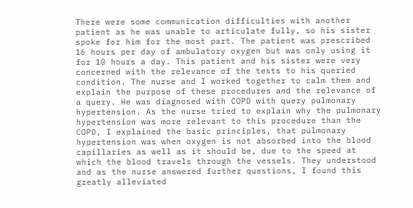There were some communication difficulties with another patient as he was unable to articulate fully, so his sister spoke for him for the most part. The patient was prescribed 16 hours per day of ambulatory oxygen but was only using it for 10 hours a day. This patient and his sister were very concerned with the relevance of the tests to his queried condition. The nurse and I worked together to calm them and explain the purpose of these procedures and the relevance of a query. He was diagnosed with COPD with query pulmonary hypertension. As the nurse tried to explain why the pulmonary hypertension was more relevant to this procedure than the COPD, I explained the basic principles, that pulmonary hypertension was when oxygen is not absorbed into the blood capillaries as well as it should be, due to the speed at which the blood travels through the vessels. They understood and as the nurse answered further questions, I found this greatly alleviated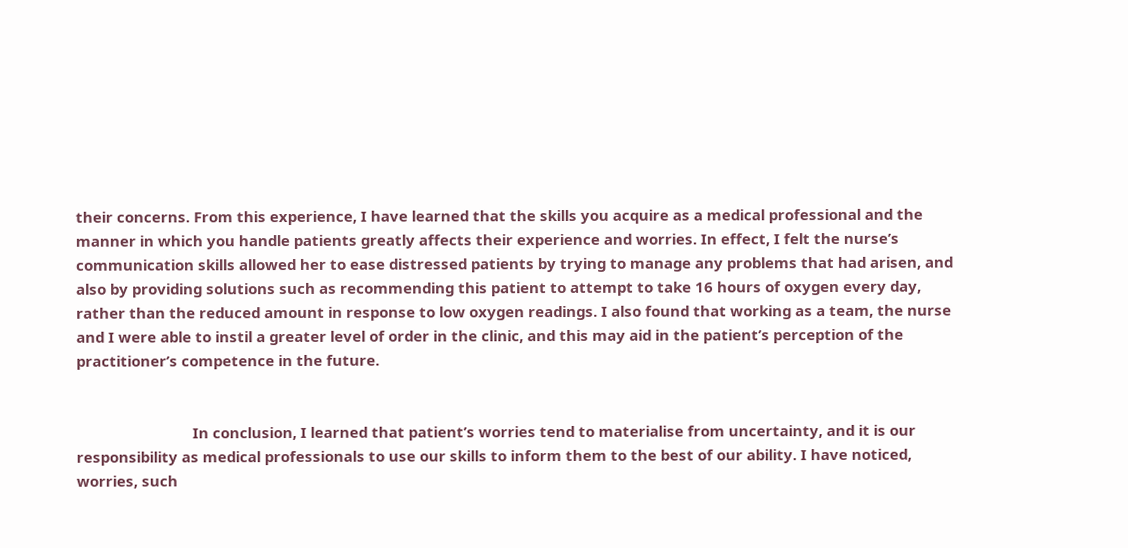their concerns. From this experience, I have learned that the skills you acquire as a medical professional and the manner in which you handle patients greatly affects their experience and worries. In effect, I felt the nurse’s communication skills allowed her to ease distressed patients by trying to manage any problems that had arisen, and also by providing solutions such as recommending this patient to attempt to take 16 hours of oxygen every day, rather than the reduced amount in response to low oxygen readings. I also found that working as a team, the nurse and I were able to instil a greater level of order in the clinic, and this may aid in the patient’s perception of the practitioner’s competence in the future.


                             In conclusion, I learned that patient’s worries tend to materialise from uncertainty, and it is our responsibility as medical professionals to use our skills to inform them to the best of our ability. I have noticed, worries, such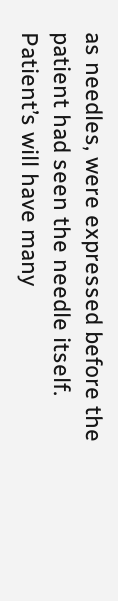as needles, were expressed before the patient had seen the needle itself. Patient’s will have many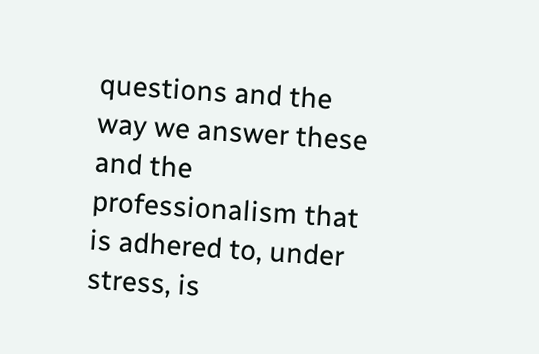questions and the way we answer these and the professionalism that is adhered to, under stress, is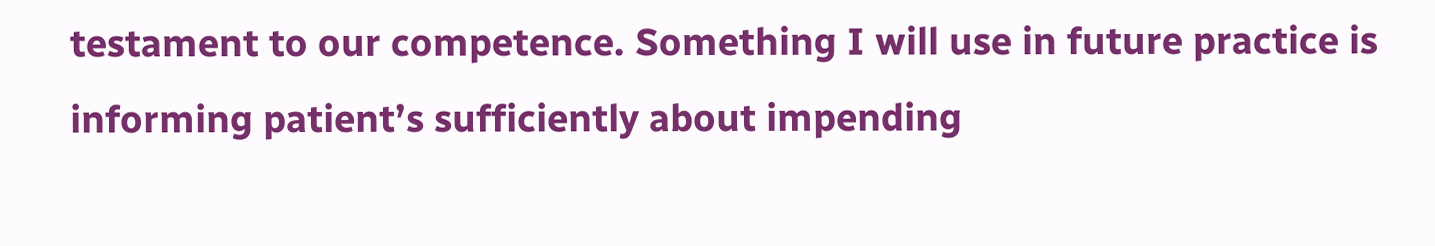testament to our competence. Something I will use in future practice is informing patient’s sufficiently about impending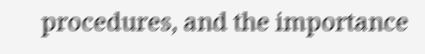procedures, and the importance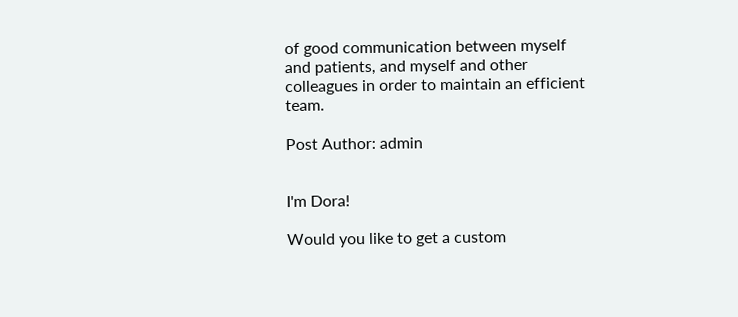of good communication between myself and patients, and myself and other colleagues in order to maintain an efficient team.

Post Author: admin


I'm Dora!

Would you like to get a custom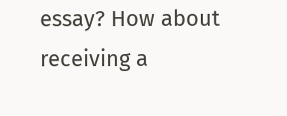essay? How about receiving a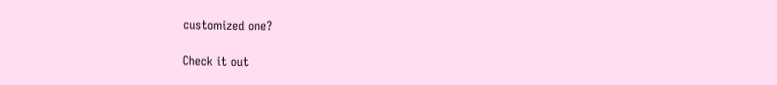customized one?

Check it out